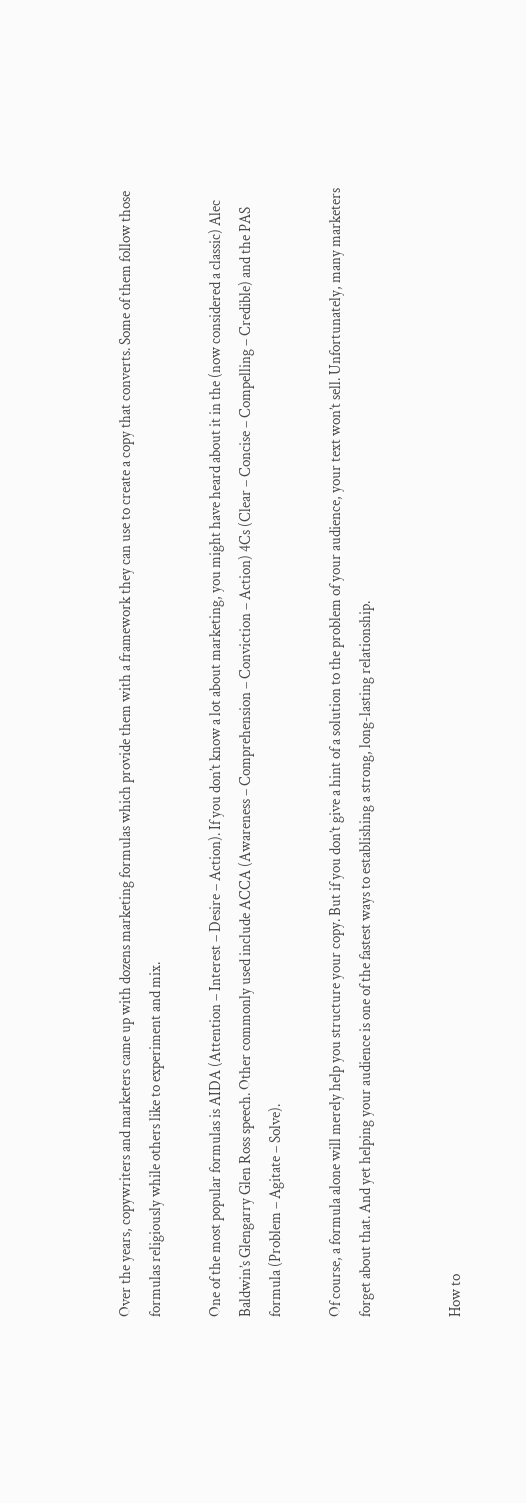Over the years, copywriters and marketers came up with dozens marketing formulas which provide them with a framework they can use to create a copy that converts. Some of them follow those formulas religiously while others like to experiment and mix.

One of the most popular formulas is AIDA (Attention – Interest – Desire – Action). If you don’t know a lot about marketing, you might have heard about it in the (now considered a classic) Alec Baldwin’s Glengarry Glen Ross speech. Other commonly used include ACCA (Awareness – Comprehension – Conviction – Action) 4Cs (Clear – Concise – Compelling – Credible) and the PAS formula (Problem – Agitate – Solve).

Of course, a formula alone will merely help you structure your copy. But if you don’t give a hint of a solution to the problem of your audience, your text won’t sell. Unfortunately, many marketers forget about that. And yet helping your audience is one of the fastest ways to establishing a strong, long-lasting relationship.


How to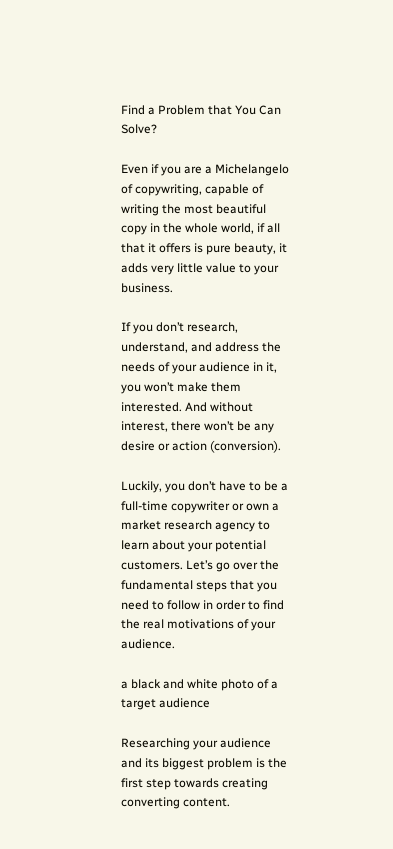Find a Problem that You Can Solve?

Even if you are a Michelangelo of copywriting, capable of writing the most beautiful copy in the whole world, if all that it offers is pure beauty, it adds very little value to your business.

If you don’t research, understand, and address the needs of your audience in it, you won’t make them interested. And without interest, there won’t be any desire or action (conversion).

Luckily, you don’t have to be a full-time copywriter or own a market research agency to learn about your potential customers. Let’s go over the fundamental steps that you need to follow in order to find the real motivations of your audience.

a black and white photo of a target audience

Researching your audience and its biggest problem is the first step towards creating converting content.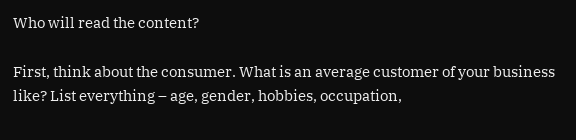Who will read the content?

First, think about the consumer. What is an average customer of your business like? List everything – age, gender, hobbies, occupation,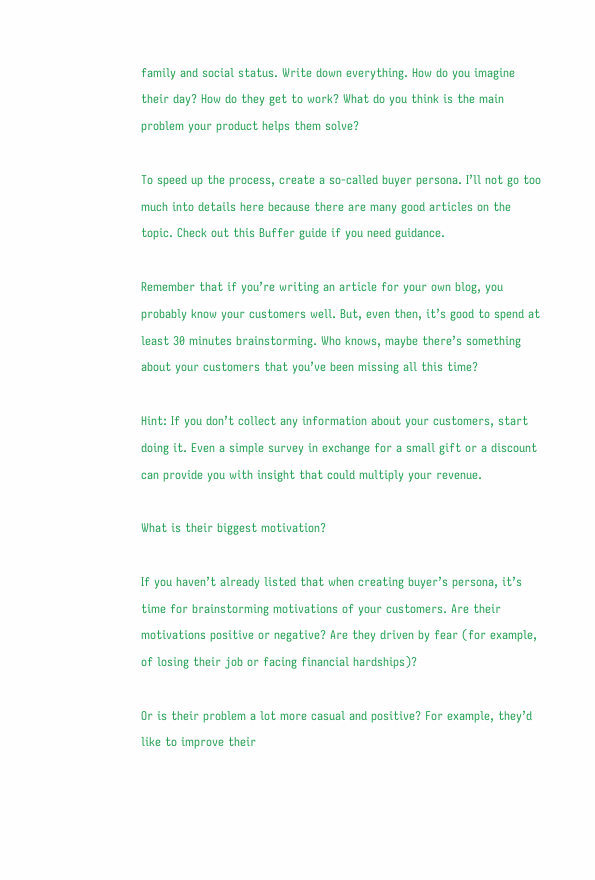family and social status. Write down everything. How do you imagine their day? How do they get to work? What do you think is the main problem your product helps them solve?

To speed up the process, create a so-called buyer persona. I’ll not go too much into details here because there are many good articles on the topic. Check out this Buffer guide if you need guidance.

Remember that if you’re writing an article for your own blog, you probably know your customers well. But, even then, it’s good to spend at least 30 minutes brainstorming. Who knows, maybe there’s something about your customers that you’ve been missing all this time?

Hint: If you don’t collect any information about your customers, start doing it. Even a simple survey in exchange for a small gift or a discount can provide you with insight that could multiply your revenue.

What is their biggest motivation?

If you haven’t already listed that when creating buyer’s persona, it’s time for brainstorming motivations of your customers. Are their motivations positive or negative? Are they driven by fear (for example, of losing their job or facing financial hardships)?

Or is their problem a lot more casual and positive? For example, they’d like to improve their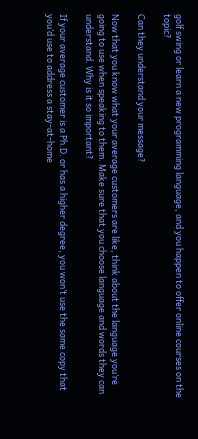golf swing or learn a new programming language, and you happen to offer online courses on the topic?

Can they understand your message?

Now that you know what your average customers are like, think about the language you’re going to use when speaking to them. Make sure that you choose language and words they can understand. Why is it so important?

If your average customer is a Ph.D. or has a higher degree, you won’t use the same copy that you’d use to address a stay-at-home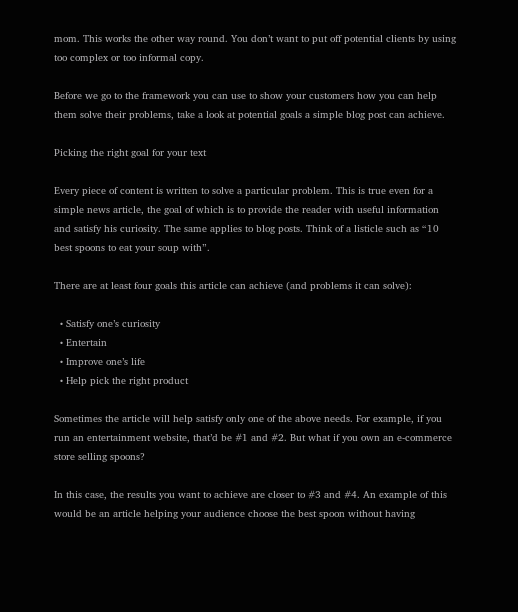mom. This works the other way round. You don’t want to put off potential clients by using too complex or too informal copy.

Before we go to the framework you can use to show your customers how you can help them solve their problems, take a look at potential goals a simple blog post can achieve.

Picking the right goal for your text

Every piece of content is written to solve a particular problem. This is true even for a simple news article, the goal of which is to provide the reader with useful information and satisfy his curiosity. The same applies to blog posts. Think of a listicle such as “10 best spoons to eat your soup with”.

There are at least four goals this article can achieve (and problems it can solve):

  • Satisfy one’s curiosity
  • Entertain
  • Improve one’s life
  • Help pick the right product

Sometimes the article will help satisfy only one of the above needs. For example, if you run an entertainment website, that’d be #1 and #2. But what if you own an e-commerce store selling spoons?

In this case, the results you want to achieve are closer to #3 and #4. An example of this would be an article helping your audience choose the best spoon without having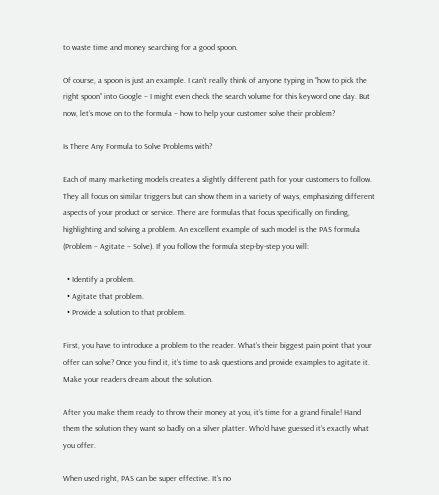to waste time and money searching for a good spoon.

Of course, a spoon is just an example. I can’t really think of anyone typing in “how to pick the right spoon” into Google – I might even check the search volume for this keyword one day. But now, let’s move on to the formula – how to help your customer solve their problem?

Is There Any Formula to Solve Problems with?

Each of many marketing models creates a slightly different path for your customers to follow. They all focus on similar triggers but can show them in a variety of ways, emphasizing different aspects of your product or service. There are formulas that focus specifically on finding, highlighting and solving a problem. An excellent example of such model is the PAS formula (Problem – Agitate – Solve). If you follow the formula step-by-step you will:

  • Identify a problem.
  • Agitate that problem.
  • Provide a solution to that problem.

First, you have to introduce a problem to the reader. What’s their biggest pain point that your offer can solve? Once you find it, it’s time to ask questions and provide examples to agitate it. Make your readers dream about the solution.

After you make them ready to throw their money at you, it’s time for a grand finale! Hand them the solution they want so badly on a silver platter. Who’d have guessed it’s exactly what you offer.

When used right, PAS can be super effective. It’s no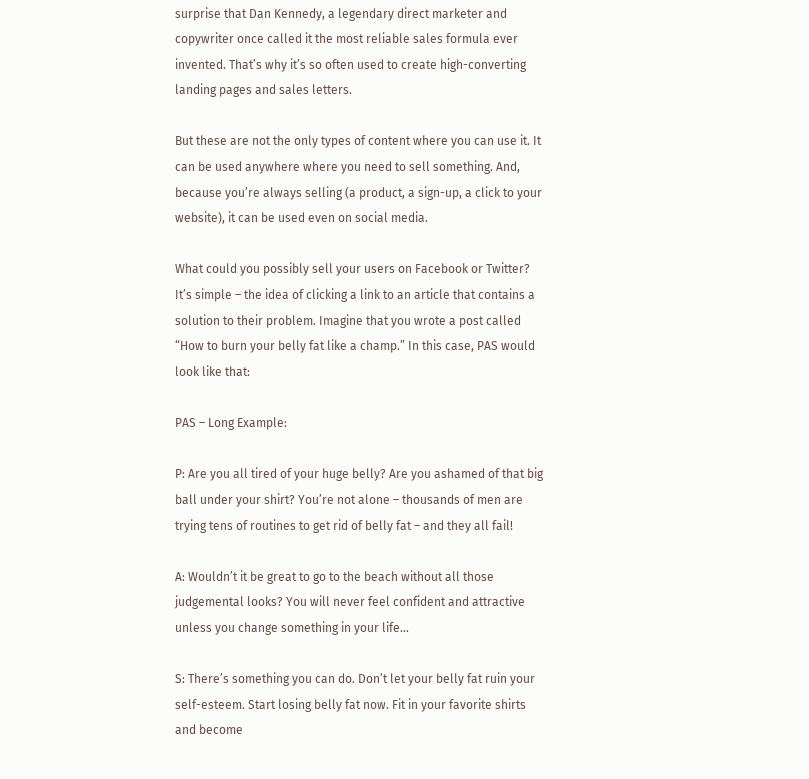surprise that Dan Kennedy, a legendary direct marketer and copywriter once called it the most reliable sales formula ever invented. That’s why it’s so often used to create high-converting landing pages and sales letters.

But these are not the only types of content where you can use it. It can be used anywhere where you need to sell something. And, because you’re always selling (a product, a sign-up, a click to your website), it can be used even on social media.

What could you possibly sell your users on Facebook or Twitter? It’s simple – the idea of clicking a link to an article that contains a solution to their problem. Imagine that you wrote a post called “How to burn your belly fat like a champ.” In this case, PAS would look like that:

PAS – Long Example:

P: Are you all tired of your huge belly? Are you ashamed of that big ball under your shirt? You’re not alone – thousands of men are trying tens of routines to get rid of belly fat – and they all fail!

A: Wouldn’t it be great to go to the beach without all those judgemental looks? You will never feel confident and attractive unless you change something in your life…

S: There’s something you can do. Don’t let your belly fat ruin your self-esteem. Start losing belly fat now. Fit in your favorite shirts and become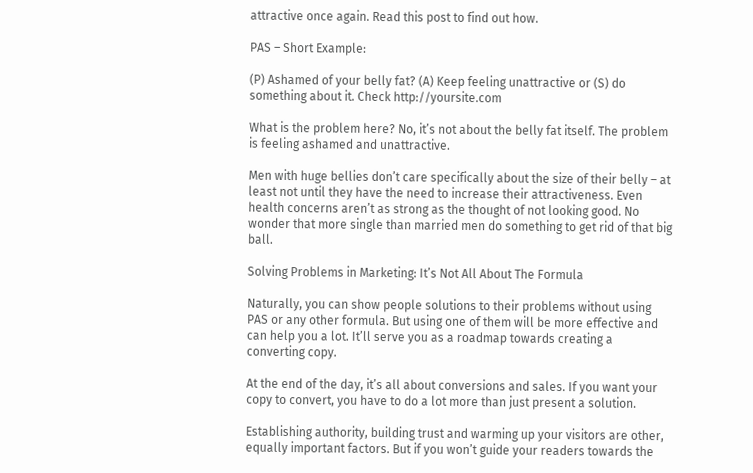attractive once again. Read this post to find out how.

PAS – Short Example:

(P) Ashamed of your belly fat? (A) Keep feeling unattractive or (S) do something about it. Check http://yoursite.com

What is the problem here? No, it’s not about the belly fat itself. The problem is feeling ashamed and unattractive.

Men with huge bellies don’t care specifically about the size of their belly – at least not until they have the need to increase their attractiveness. Even health concerns aren’t as strong as the thought of not looking good. No wonder that more single than married men do something to get rid of that big ball.

Solving Problems in Marketing: It’s Not All About The Formula

Naturally, you can show people solutions to their problems without using PAS or any other formula. But using one of them will be more effective and can help you a lot. It’ll serve you as a roadmap towards creating a converting copy.

At the end of the day, it’s all about conversions and sales. If you want your copy to convert, you have to do a lot more than just present a solution.

Establishing authority, building trust and warming up your visitors are other, equally important factors. But if you won’t guide your readers towards the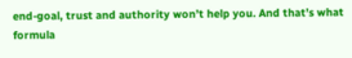end-goal, trust and authority won’t help you. And that’s what formula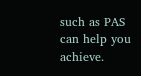such as PAS can help you achieve.